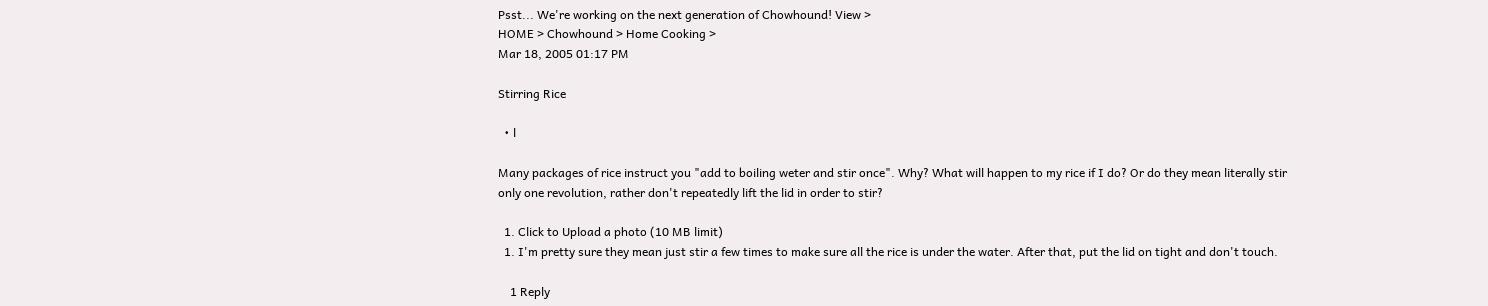Psst... We're working on the next generation of Chowhound! View >
HOME > Chowhound > Home Cooking >
Mar 18, 2005 01:17 PM

Stirring Rice

  • l

Many packages of rice instruct you "add to boiling weter and stir once". Why? What will happen to my rice if I do? Or do they mean literally stir only one revolution, rather don't repeatedly lift the lid in order to stir?

  1. Click to Upload a photo (10 MB limit)
  1. I'm pretty sure they mean just stir a few times to make sure all the rice is under the water. After that, put the lid on tight and don't touch.

    1 Reply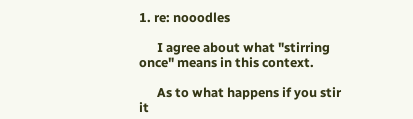1. re: nooodles

      I agree about what "stirring once" means in this context.

      As to what happens if you stir it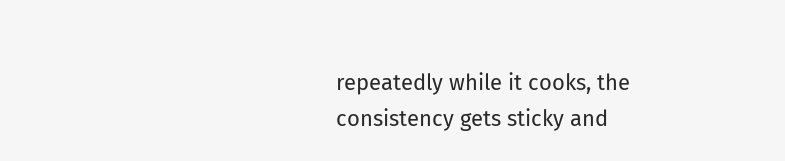repeatedly while it cooks, the consistency gets sticky and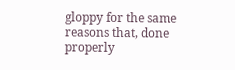gloppy for the same reasons that, done properly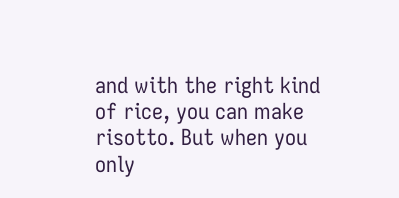and with the right kind of rice, you can make risotto. But when you only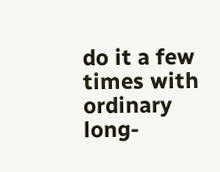do it a few times with ordinary long-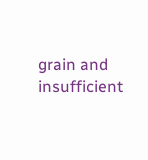grain and insufficient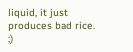liquid, it just produces bad rice. ;)